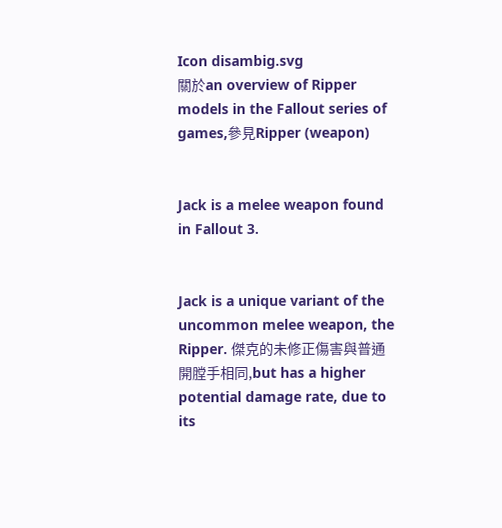Icon disambig.svg
關於an overview of Ripper models in the Fallout series of games,參見Ripper (weapon)


Jack is a melee weapon found in Fallout 3.


Jack is a unique variant of the uncommon melee weapon, the Ripper. 傑克的未修正傷害與普通開膛手相同,but has a higher potential damage rate, due to its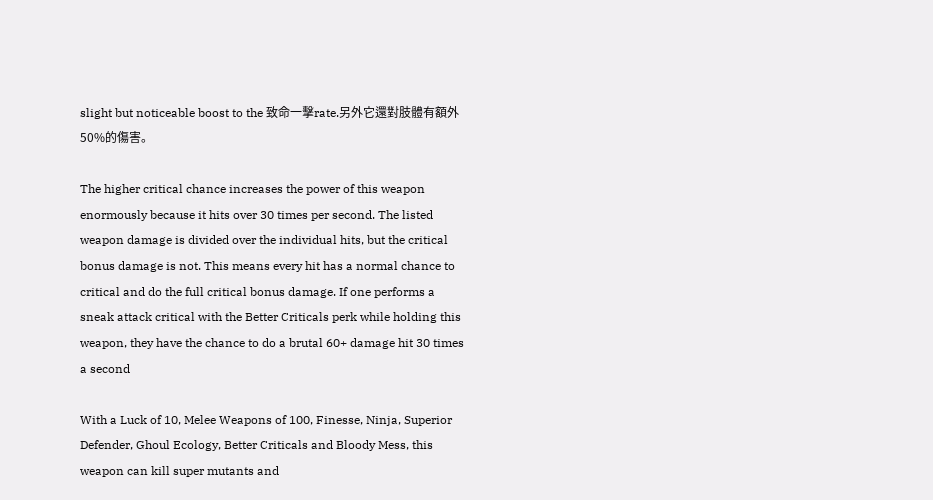slight but noticeable boost to the 致命一擊rate.另外它還對肢體有額外50%的傷害。

The higher critical chance increases the power of this weapon enormously because it hits over 30 times per second. The listed weapon damage is divided over the individual hits, but the critical bonus damage is not. This means every hit has a normal chance to critical and do the full critical bonus damage. If one performs a sneak attack critical with the Better Criticals perk while holding this weapon, they have the chance to do a brutal 60+ damage hit 30 times a second

With a Luck of 10, Melee Weapons of 100, Finesse, Ninja, Superior Defender, Ghoul Ecology, Better Criticals and Bloody Mess, this weapon can kill super mutants and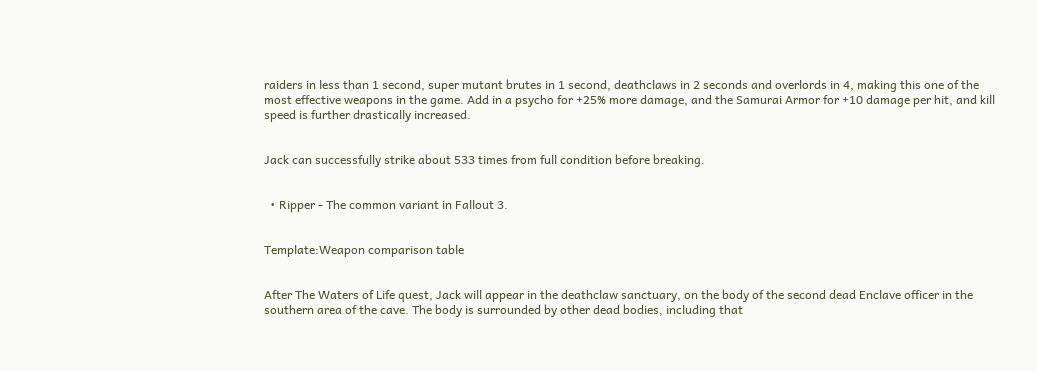raiders in less than 1 second, super mutant brutes in 1 second, deathclaws in 2 seconds and overlords in 4, making this one of the most effective weapons in the game. Add in a psycho for +25% more damage, and the Samurai Armor for +10 damage per hit, and kill speed is further drastically increased.


Jack can successfully strike about 533 times from full condition before breaking.


  • Ripper - The common variant in Fallout 3.


Template:Weapon comparison table


After The Waters of Life quest, Jack will appear in the deathclaw sanctuary, on the body of the second dead Enclave officer in the southern area of the cave. The body is surrounded by other dead bodies, including that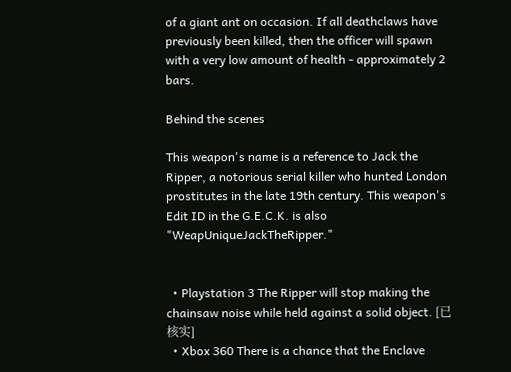of a giant ant on occasion. If all deathclaws have previously been killed, then the officer will spawn with a very low amount of health - approximately 2 bars.

Behind the scenes

This weapon's name is a reference to Jack the Ripper, a notorious serial killer who hunted London prostitutes in the late 19th century. This weapon's Edit ID in the G.E.C.K. is also "WeapUniqueJackTheRipper."


  • Playstation 3 The Ripper will stop making the chainsaw noise while held against a solid object. [已核实]
  • Xbox 360 There is a chance that the Enclave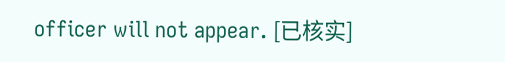officer will not appear. [已核实]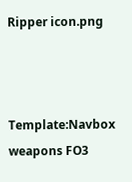Ripper icon.png



Template:Navbox weapons FO3